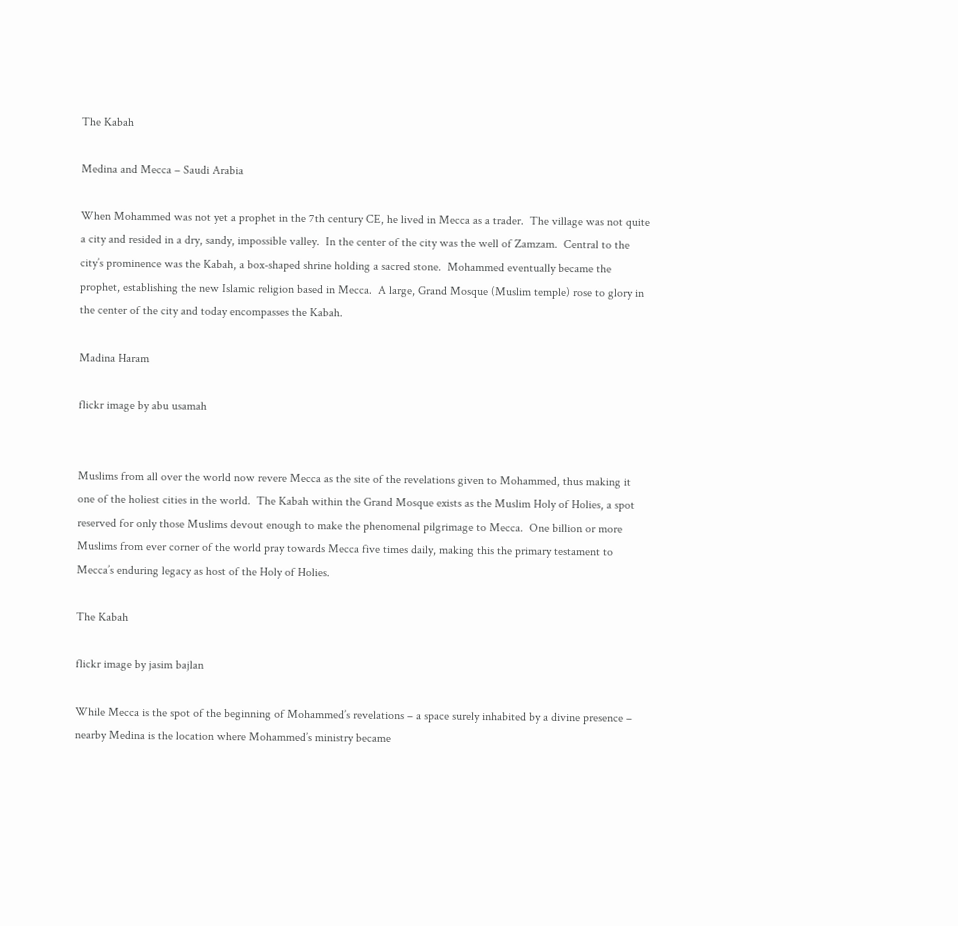The Kabah

Medina and Mecca – Saudi Arabia

When Mohammed was not yet a prophet in the 7th century CE, he lived in Mecca as a trader.  The village was not quite a city and resided in a dry, sandy, impossible valley.  In the center of the city was the well of Zamzam.  Central to the city’s prominence was the Kabah, a box-shaped shrine holding a sacred stone.  Mohammed eventually became the prophet, establishing the new Islamic religion based in Mecca.  A large, Grand Mosque (Muslim temple) rose to glory in the center of the city and today encompasses the Kabah.

Madina Haram

flickr image by abu usamah


Muslims from all over the world now revere Mecca as the site of the revelations given to Mohammed, thus making it one of the holiest cities in the world.  The Kabah within the Grand Mosque exists as the Muslim Holy of Holies, a spot reserved for only those Muslims devout enough to make the phenomenal pilgrimage to Mecca.  One billion or more Muslims from ever corner of the world pray towards Mecca five times daily, making this the primary testament to Mecca’s enduring legacy as host of the Holy of Holies.

The Kabah

flickr image by jasim bajlan

While Mecca is the spot of the beginning of Mohammed’s revelations – a space surely inhabited by a divine presence – nearby Medina is the location where Mohammed’s ministry became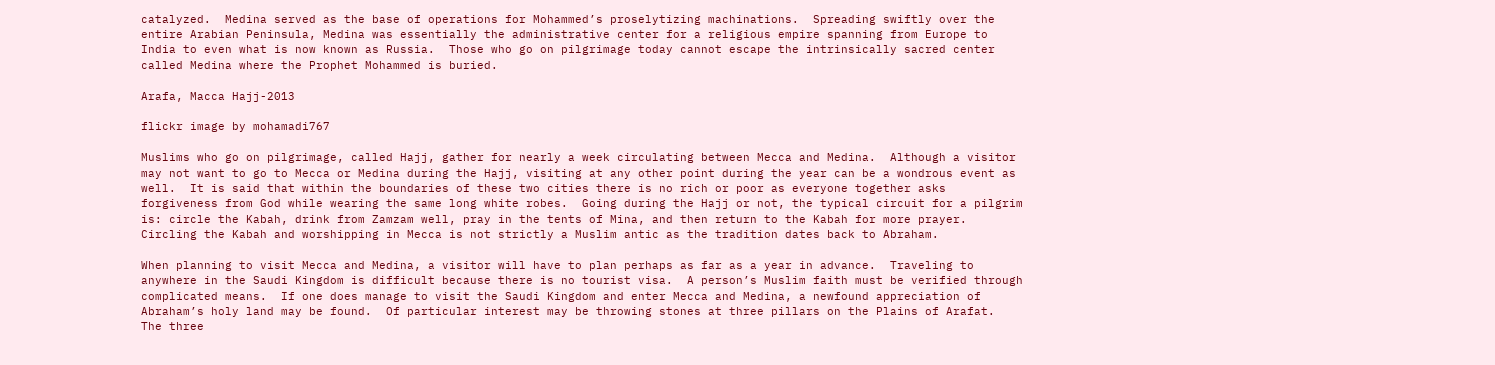catalyzed.  Medina served as the base of operations for Mohammed’s proselytizing machinations.  Spreading swiftly over the entire Arabian Peninsula, Medina was essentially the administrative center for a religious empire spanning from Europe to India to even what is now known as Russia.  Those who go on pilgrimage today cannot escape the intrinsically sacred center called Medina where the Prophet Mohammed is buried.

Arafa, Macca Hajj-2013

flickr image by mohamadi767

Muslims who go on pilgrimage, called Hajj, gather for nearly a week circulating between Mecca and Medina.  Although a visitor may not want to go to Mecca or Medina during the Hajj, visiting at any other point during the year can be a wondrous event as well.  It is said that within the boundaries of these two cities there is no rich or poor as everyone together asks forgiveness from God while wearing the same long white robes.  Going during the Hajj or not, the typical circuit for a pilgrim is: circle the Kabah, drink from Zamzam well, pray in the tents of Mina, and then return to the Kabah for more prayer.  Circling the Kabah and worshipping in Mecca is not strictly a Muslim antic as the tradition dates back to Abraham.

When planning to visit Mecca and Medina, a visitor will have to plan perhaps as far as a year in advance.  Traveling to anywhere in the Saudi Kingdom is difficult because there is no tourist visa.  A person’s Muslim faith must be verified through complicated means.  If one does manage to visit the Saudi Kingdom and enter Mecca and Medina, a newfound appreciation of Abraham’s holy land may be found.  Of particular interest may be throwing stones at three pillars on the Plains of Arafat.  The three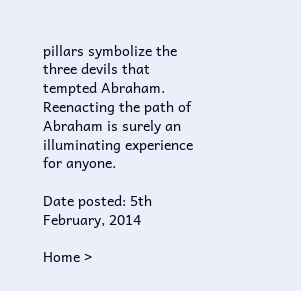pillars symbolize the three devils that tempted Abraham.  Reenacting the path of Abraham is surely an illuminating experience for anyone.

Date posted: 5th February, 2014

Home >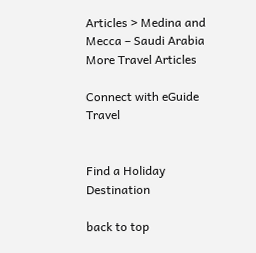Articles > Medina and Mecca – Saudi Arabia
More Travel Articles

Connect with eGuide Travel


Find a Holiday Destination

back to top